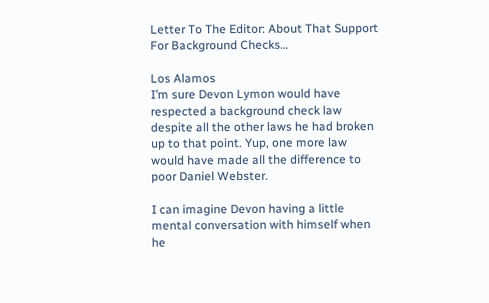Letter To The Editor: About That Support For Background Checks…

Los Alamos
I’m sure Devon Lymon would have respected a background check law despite all the other laws he had broken up to that point. Yup, one more law would have made all the difference to poor Daniel Webster.

I can imagine Devon having a little mental conversation with himself when he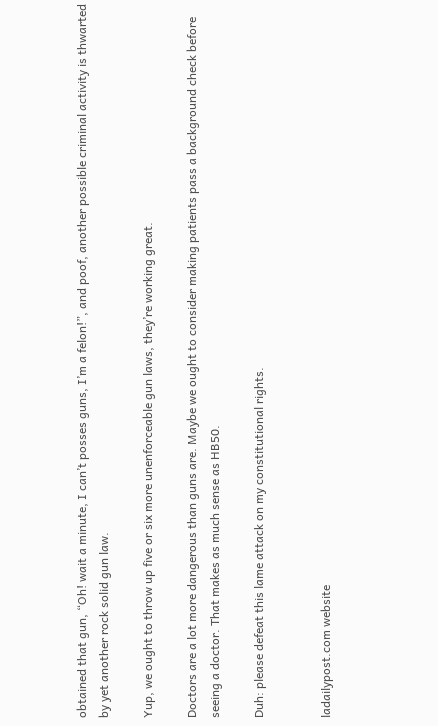obtained that gun, “Oh! wait a minute, I can’t posses guns, I’m a felon!”, and poof, another possible criminal activity is thwarted by yet another rock solid gun law.

Yup, we ought to throw up five or six more unenforceable gun laws, they’re working great.

Doctors are a lot more dangerous than guns are. Maybe we ought to consider making patients pass a background check before seeing a doctor. That makes as much sense as HB50.

Duh: please defeat this lame attack on my constitutional rights.


ladailypost.com website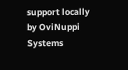support locally by OviNuppi Systems